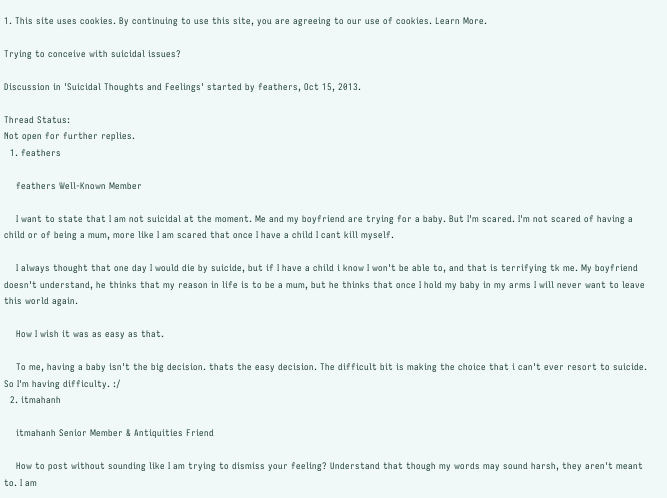1. This site uses cookies. By continuing to use this site, you are agreeing to our use of cookies. Learn More.

Trying to conceive with suicidal issues?

Discussion in 'Suicidal Thoughts and Feelings' started by feathers, Oct 15, 2013.

Thread Status:
Not open for further replies.
  1. feathers

    feathers Well-Known Member

    I want to state that I am not suicidal at the moment. Me and my boyfriend are trying for a baby. But I'm scared. I'm not scared of having a child or of being a mum, more like I am scared that once I have a child I cant kill myself.

    I always thought that one day I would die by suicide, but if I have a child i know I won't be able to, and that is terrifying tk me. My boyfriend doesn't understand, he thinks that my reason in life is to be a mum, but he thinks that once I hold my baby in my arms I will never want to leave this world again.

    How I wish it was as easy as that.

    To me, having a baby isn't the big decision. thats the easy decision. The difficult bit is making the choice that i can't ever resort to suicide. So I'm having difficulty. :/
  2. itmahanh

    itmahanh Senior Member & Antiquities Friend

    How to post without sounding like I am trying to dismiss your feeling? Understand that though my words may sound harsh, they aren't meant to. I am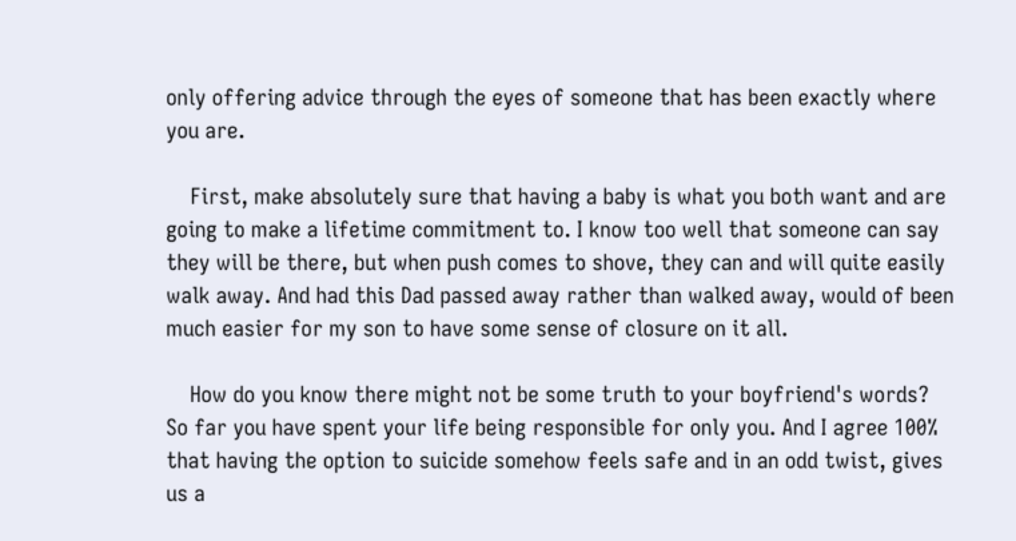only offering advice through the eyes of someone that has been exactly where you are.

    First, make absolutely sure that having a baby is what you both want and are going to make a lifetime commitment to. I know too well that someone can say they will be there, but when push comes to shove, they can and will quite easily walk away. And had this Dad passed away rather than walked away, would of been much easier for my son to have some sense of closure on it all.

    How do you know there might not be some truth to your boyfriend's words? So far you have spent your life being responsible for only you. And I agree 100% that having the option to suicide somehow feels safe and in an odd twist, gives us a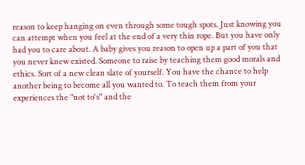reason to keep hanging on even through some tough spots. Just knowing you can attempt when you feel at the end of a very thin rope. But you have only had you to care about. A baby gives you reason to open up a part of you that you never knew existed. Someone to raise by teaching them good morals and ethics. Sort of a new clean slate of yourself. You have the chance to help another being to become all you wanted to. To teach them from your experiences the "not to's" and the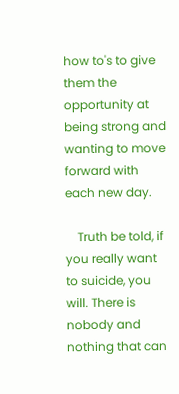how to's to give them the opportunity at being strong and wanting to move forward with each new day.

    Truth be told, if you really want to suicide, you will. There is nobody and nothing that can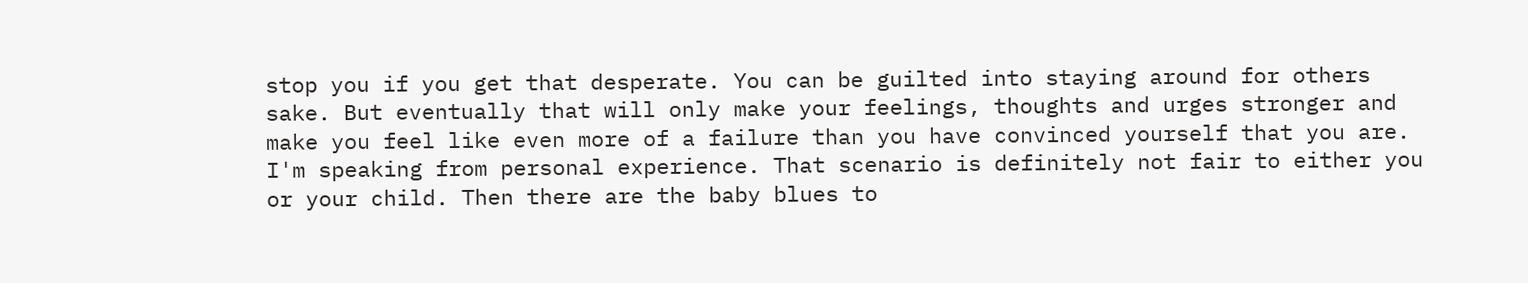stop you if you get that desperate. You can be guilted into staying around for others sake. But eventually that will only make your feelings, thoughts and urges stronger and make you feel like even more of a failure than you have convinced yourself that you are. I'm speaking from personal experience. That scenario is definitely not fair to either you or your child. Then there are the baby blues to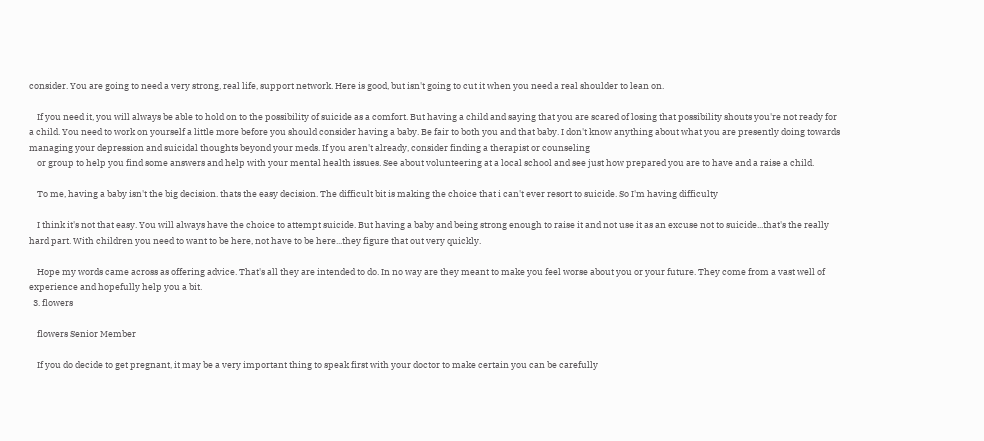consider. You are going to need a very strong, real life, support network. Here is good, but isn't going to cut it when you need a real shoulder to lean on.

    If you need it, you will always be able to hold on to the possibility of suicide as a comfort. But having a child and saying that you are scared of losing that possibility shouts you're not ready for a child. You need to work on yourself a little more before you should consider having a baby. Be fair to both you and that baby. I don't know anything about what you are presently doing towards managing your depression and suicidal thoughts beyond your meds. If you aren't already, consider finding a therapist or counseling
    or group to help you find some answers and help with your mental health issues. See about volunteering at a local school and see just how prepared you are to have and a raise a child.

    To me, having a baby isn't the big decision. thats the easy decision. The difficult bit is making the choice that i can't ever resort to suicide. So I'm having difficulty

    I think it's not that easy. You will always have the choice to attempt suicide. But having a baby and being strong enough to raise it and not use it as an excuse not to suicide...that's the really hard part. With children you need to want to be here, not have to be here...they figure that out very quickly.

    Hope my words came across as offering advice. That's all they are intended to do. In no way are they meant to make you feel worse about you or your future. They come from a vast well of experience and hopefully help you a bit.
  3. flowers

    flowers Senior Member

    If you do decide to get pregnant, it may be a very important thing to speak first with your doctor to make certain you can be carefully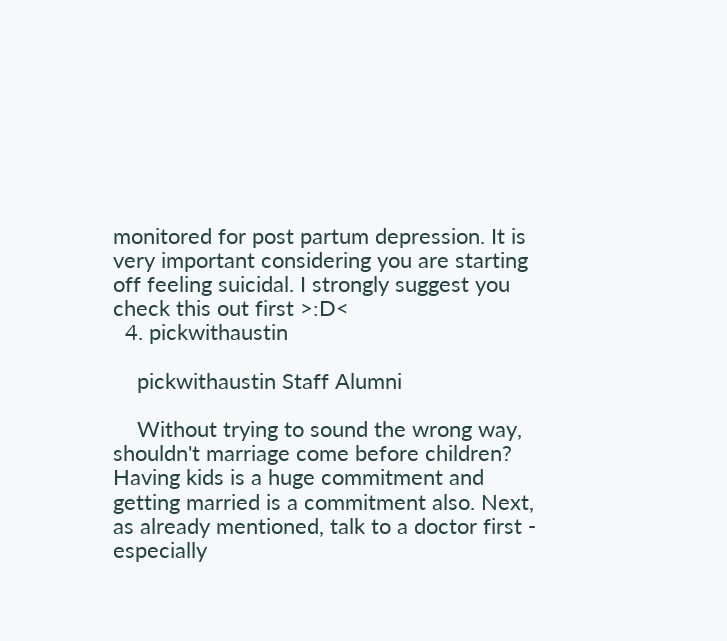monitored for post partum depression. It is very important considering you are starting off feeling suicidal. I strongly suggest you check this out first >:D<
  4. pickwithaustin

    pickwithaustin Staff Alumni

    Without trying to sound the wrong way, shouldn't marriage come before children? Having kids is a huge commitment and getting married is a commitment also. Next, as already mentioned, talk to a doctor first - especially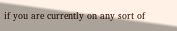if you are currently on any sort of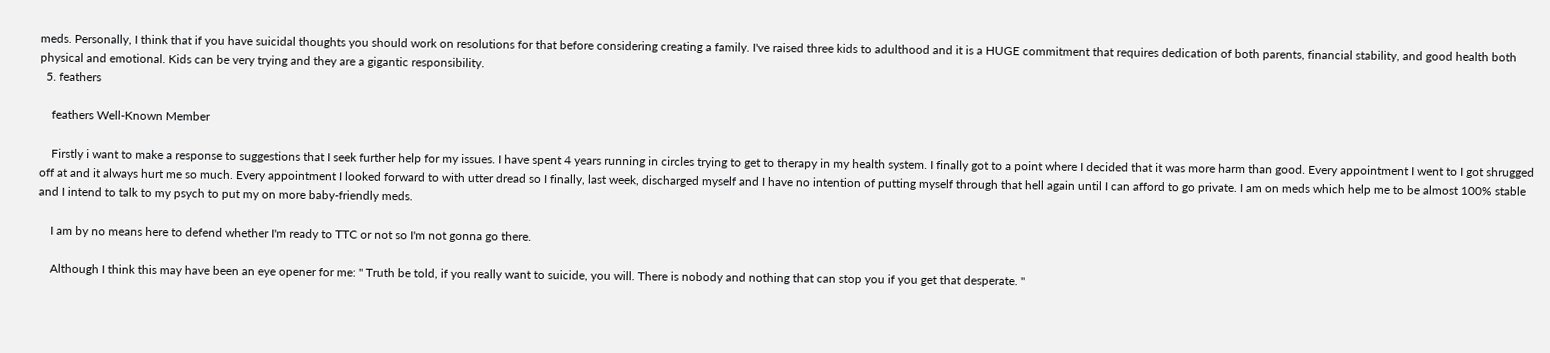meds. Personally, I think that if you have suicidal thoughts you should work on resolutions for that before considering creating a family. I've raised three kids to adulthood and it is a HUGE commitment that requires dedication of both parents, financial stability, and good health both physical and emotional. Kids can be very trying and they are a gigantic responsibility.
  5. feathers

    feathers Well-Known Member

    Firstly i want to make a response to suggestions that I seek further help for my issues. I have spent 4 years running in circles trying to get to therapy in my health system. I finally got to a point where I decided that it was more harm than good. Every appointment I went to I got shrugged off at and it always hurt me so much. Every appointment I looked forward to with utter dread so I finally, last week, discharged myself and I have no intention of putting myself through that hell again until I can afford to go private. I am on meds which help me to be almost 100% stable and I intend to talk to my psych to put my on more baby-friendly meds.

    I am by no means here to defend whether I'm ready to TTC or not so I'm not gonna go there.

    Although I think this may have been an eye opener for me: " Truth be told, if you really want to suicide, you will. There is nobody and nothing that can stop you if you get that desperate. "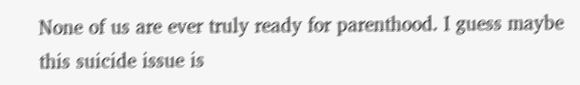None of us are ever truly ready for parenthood. I guess maybe this suicide issue is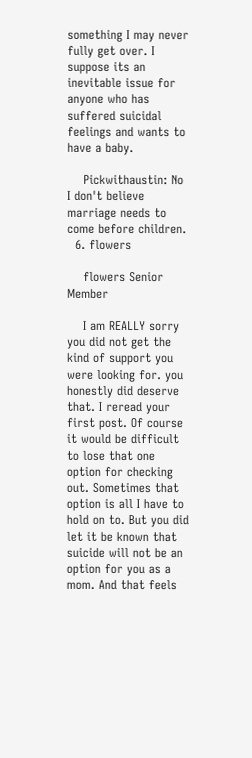something I may never fully get over. I suppose its an inevitable issue for anyone who has suffered suicidal feelings and wants to have a baby.

    Pickwithaustin: No I don't believe marriage needs to come before children.
  6. flowers

    flowers Senior Member

    I am REALLY sorry you did not get the kind of support you were looking for. you honestly did deserve that. I reread your first post. Of course it would be difficult to lose that one option for checking out. Sometimes that option is all I have to hold on to. But you did let it be known that suicide will not be an option for you as a mom. And that feels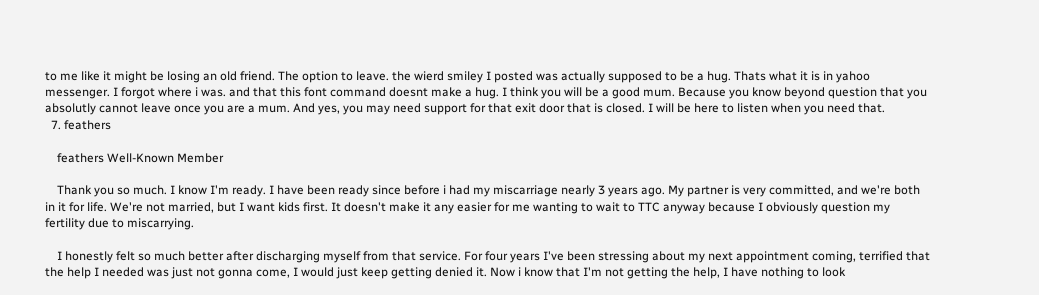to me like it might be losing an old friend. The option to leave. the wierd smiley I posted was actually supposed to be a hug. Thats what it is in yahoo messenger. I forgot where i was. and that this font command doesnt make a hug. I think you will be a good mum. Because you know beyond question that you absolutly cannot leave once you are a mum. And yes, you may need support for that exit door that is closed. I will be here to listen when you need that.
  7. feathers

    feathers Well-Known Member

    Thank you so much. I know I'm ready. I have been ready since before i had my miscarriage nearly 3 years ago. My partner is very committed, and we're both in it for life. We're not married, but I want kids first. It doesn't make it any easier for me wanting to wait to TTC anyway because I obviously question my fertility due to miscarrying.

    I honestly felt so much better after discharging myself from that service. For four years I've been stressing about my next appointment coming, terrified that the help I needed was just not gonna come, I would just keep getting denied it. Now i know that I'm not getting the help, I have nothing to look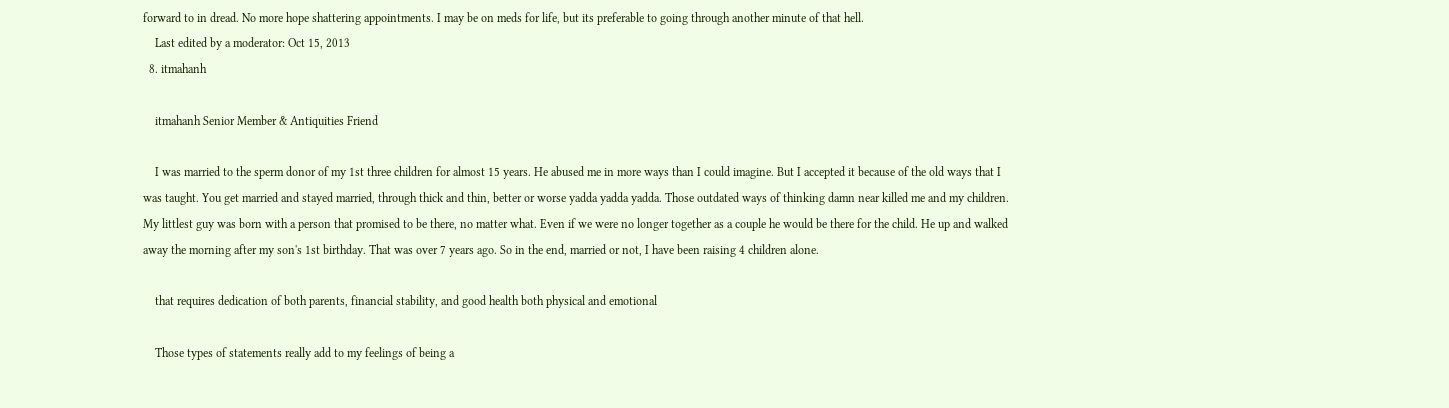forward to in dread. No more hope shattering appointments. I may be on meds for life, but its preferable to going through another minute of that hell.
    Last edited by a moderator: Oct 15, 2013
  8. itmahanh

    itmahanh Senior Member & Antiquities Friend

    I was married to the sperm donor of my 1st three children for almost 15 years. He abused me in more ways than I could imagine. But I accepted it because of the old ways that I was taught. You get married and stayed married, through thick and thin, better or worse yadda yadda yadda. Those outdated ways of thinking damn near killed me and my children. My littlest guy was born with a person that promised to be there, no matter what. Even if we were no longer together as a couple he would be there for the child. He up and walked away the morning after my son's 1st birthday. That was over 7 years ago. So in the end, married or not, I have been raising 4 children alone.

    that requires dedication of both parents, financial stability, and good health both physical and emotional

    Those types of statements really add to my feelings of being a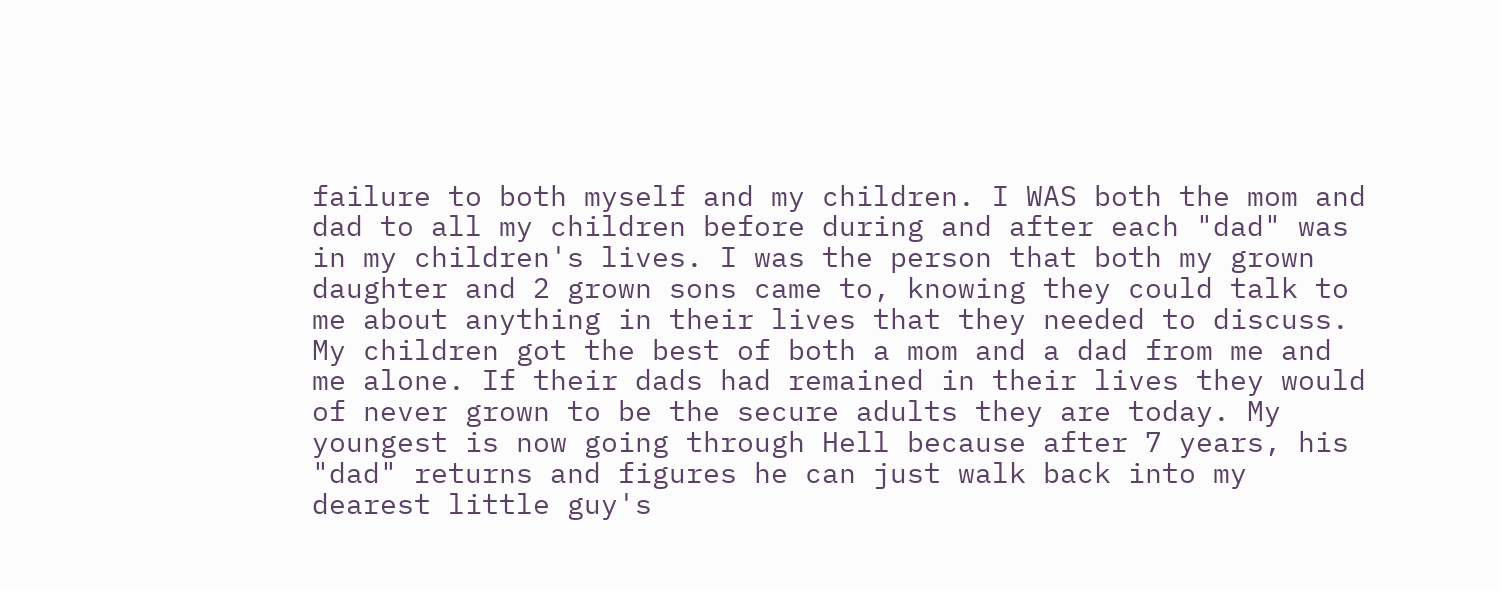failure to both myself and my children. I WAS both the mom and dad to all my children before during and after each "dad" was in my children's lives. I was the person that both my grown daughter and 2 grown sons came to, knowing they could talk to me about anything in their lives that they needed to discuss. My children got the best of both a mom and a dad from me and me alone. If their dads had remained in their lives they would of never grown to be the secure adults they are today. My youngest is now going through Hell because after 7 years, his "dad" returns and figures he can just walk back into my dearest little guy's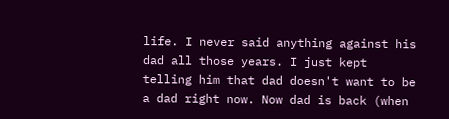life. I never said anything against his dad all those years. I just kept telling him that dad doesn't want to be a dad right now. Now dad is back (when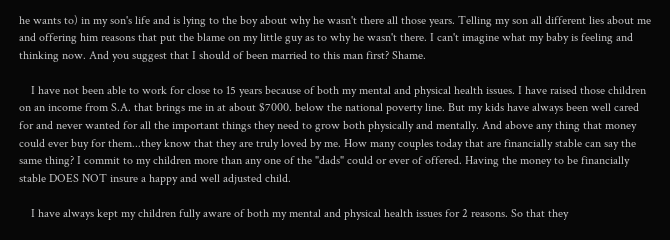he wants to) in my son's life and is lying to the boy about why he wasn't there all those years. Telling my son all different lies about me and offering him reasons that put the blame on my little guy as to why he wasn't there. I can't imagine what my baby is feeling and thinking now. And you suggest that I should of been married to this man first? Shame.

    I have not been able to work for close to 15 years because of both my mental and physical health issues. I have raised those children on an income from S.A. that brings me in at about $7000. below the national poverty line. But my kids have always been well cared for and never wanted for all the important things they need to grow both physically and mentally. And above any thing that money could ever buy for them...they know that they are truly loved by me. How many couples today that are financially stable can say the same thing? I commit to my children more than any one of the "dads" could or ever of offered. Having the money to be financially stable DOES NOT insure a happy and well adjusted child.

    I have always kept my children fully aware of both my mental and physical health issues for 2 reasons. So that they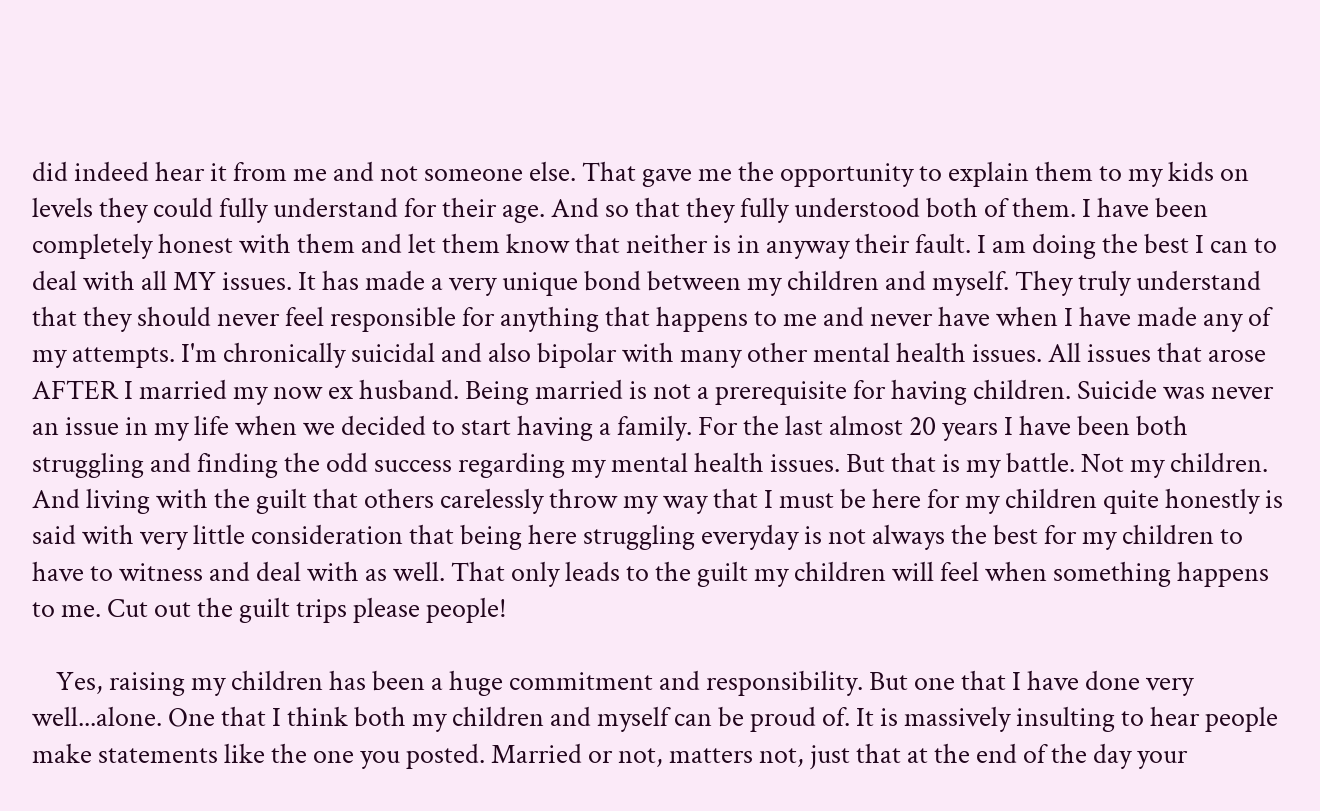did indeed hear it from me and not someone else. That gave me the opportunity to explain them to my kids on levels they could fully understand for their age. And so that they fully understood both of them. I have been completely honest with them and let them know that neither is in anyway their fault. I am doing the best I can to deal with all MY issues. It has made a very unique bond between my children and myself. They truly understand that they should never feel responsible for anything that happens to me and never have when I have made any of my attempts. I'm chronically suicidal and also bipolar with many other mental health issues. All issues that arose AFTER I married my now ex husband. Being married is not a prerequisite for having children. Suicide was never an issue in my life when we decided to start having a family. For the last almost 20 years I have been both struggling and finding the odd success regarding my mental health issues. But that is my battle. Not my children. And living with the guilt that others carelessly throw my way that I must be here for my children quite honestly is said with very little consideration that being here struggling everyday is not always the best for my children to have to witness and deal with as well. That only leads to the guilt my children will feel when something happens to me. Cut out the guilt trips please people!

    Yes, raising my children has been a huge commitment and responsibility. But one that I have done very well...alone. One that I think both my children and myself can be proud of. It is massively insulting to hear people make statements like the one you posted. Married or not, matters not, just that at the end of the day your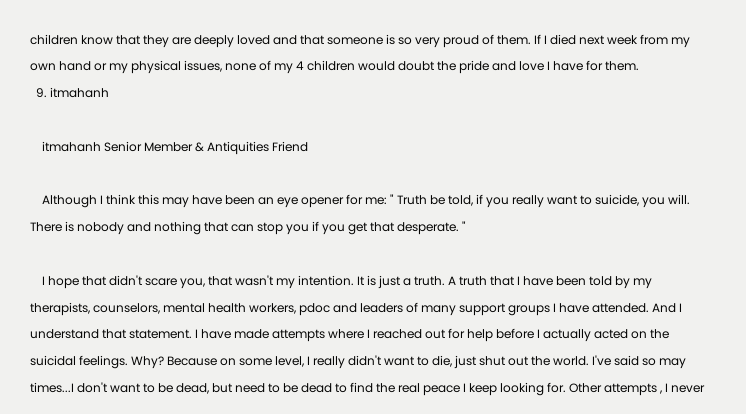children know that they are deeply loved and that someone is so very proud of them. If I died next week from my own hand or my physical issues, none of my 4 children would doubt the pride and love I have for them.
  9. itmahanh

    itmahanh Senior Member & Antiquities Friend

    Although I think this may have been an eye opener for me: " Truth be told, if you really want to suicide, you will. There is nobody and nothing that can stop you if you get that desperate. "

    I hope that didn't scare you, that wasn't my intention. It is just a truth. A truth that I have been told by my therapists, counselors, mental health workers, pdoc and leaders of many support groups I have attended. And I understand that statement. I have made attempts where I reached out for help before I actually acted on the suicidal feelings. Why? Because on some level, I really didn't want to die, just shut out the world. I've said so may times...I don't want to be dead, but need to be dead to find the real peace I keep looking for. Other attempts , I never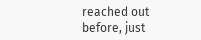reached out before, just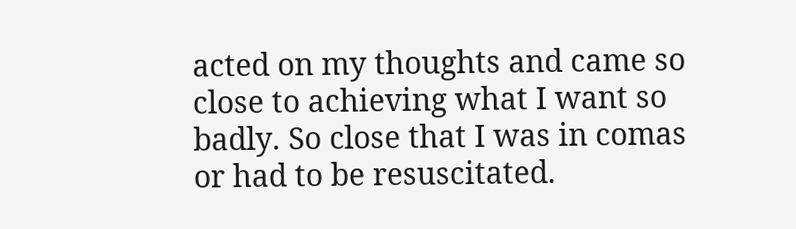acted on my thoughts and came so close to achieving what I want so badly. So close that I was in comas or had to be resuscitated.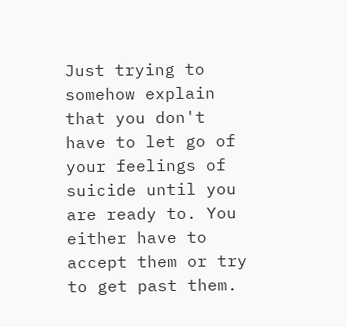Just trying to somehow explain that you don't have to let go of your feelings of suicide until you are ready to. You either have to accept them or try to get past them.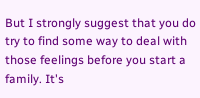But I strongly suggest that you do try to find some way to deal with those feelings before you start a family. It's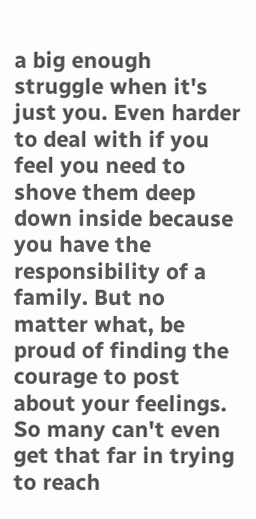a big enough struggle when it's just you. Even harder to deal with if you feel you need to shove them deep down inside because you have the responsibility of a family. But no matter what, be proud of finding the courage to post about your feelings. So many can't even get that far in trying to reach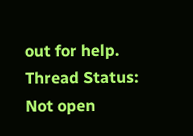out for help.
Thread Status:
Not open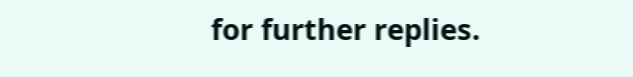for further replies.